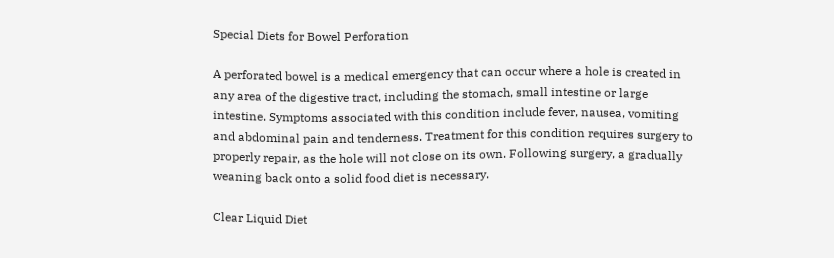Special Diets for Bowel Perforation

A perforated bowel is a medical emergency that can occur where a hole is created in any area of the digestive tract, including the stomach, small intestine or large intestine. Symptoms associated with this condition include fever, nausea, vomiting and abdominal pain and tenderness. Treatment for this condition requires surgery to properly repair, as the hole will not close on its own. Following surgery, a gradually weaning back onto a solid food diet is necessary.

Clear Liquid Diet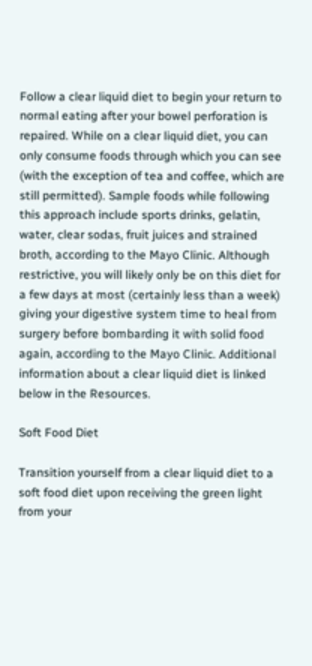Follow a clear liquid diet to begin your return to normal eating after your bowel perforation is repaired. While on a clear liquid diet, you can only consume foods through which you can see (with the exception of tea and coffee, which are still permitted). Sample foods while following this approach include sports drinks, gelatin, water, clear sodas, fruit juices and strained broth, according to the Mayo Clinic. Although restrictive, you will likely only be on this diet for a few days at most (certainly less than a week) giving your digestive system time to heal from surgery before bombarding it with solid food again, according to the Mayo Clinic. Additional information about a clear liquid diet is linked below in the Resources.

Soft Food Diet

Transition yourself from a clear liquid diet to a soft food diet upon receiving the green light from your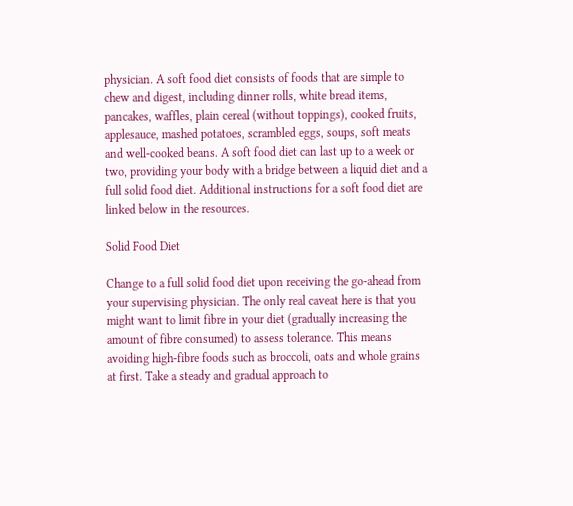physician. A soft food diet consists of foods that are simple to chew and digest, including dinner rolls, white bread items, pancakes, waffles, plain cereal (without toppings), cooked fruits, applesauce, mashed potatoes, scrambled eggs, soups, soft meats and well-cooked beans. A soft food diet can last up to a week or two, providing your body with a bridge between a liquid diet and a full solid food diet. Additional instructions for a soft food diet are linked below in the resources.

Solid Food Diet

Change to a full solid food diet upon receiving the go-ahead from your supervising physician. The only real caveat here is that you might want to limit fibre in your diet (gradually increasing the amount of fibre consumed) to assess tolerance. This means avoiding high-fibre foods such as broccoli, oats and whole grains at first. Take a steady and gradual approach to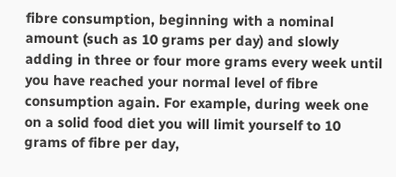fibre consumption, beginning with a nominal amount (such as 10 grams per day) and slowly adding in three or four more grams every week until you have reached your normal level of fibre consumption again. For example, during week one on a solid food diet you will limit yourself to 10 grams of fibre per day,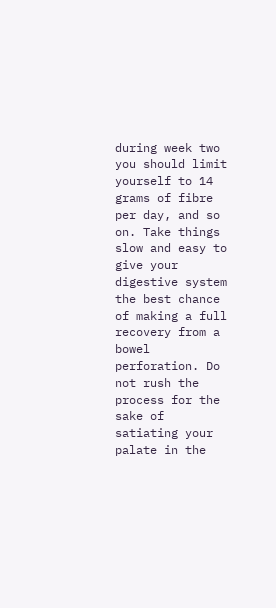during week two you should limit yourself to 14 grams of fibre per day, and so on. Take things slow and easy to give your digestive system the best chance of making a full recovery from a bowel perforation. Do not rush the process for the sake of satiating your palate in the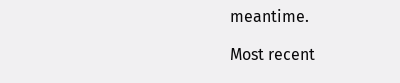meantime.

Most recent